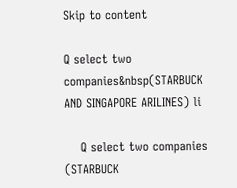Skip to content

Q select two companies&nbsp(STARBUCK AND SINGAPORE ARILINES) li

    Q select two companies (STARBUCK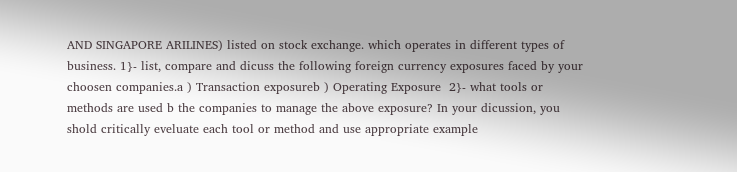AND SINGAPORE ARILINES) listed on stock exchange. which operates in different types of business. 1}- list, compare and dicuss the following foreign currency exposures faced by your choosen companies.a ) Transaction exposureb ) Operating Exposure  2}- what tools or methods are used b the companies to manage the above exposure? In your dicussion, you shold critically eveluate each tool or method and use appropriate example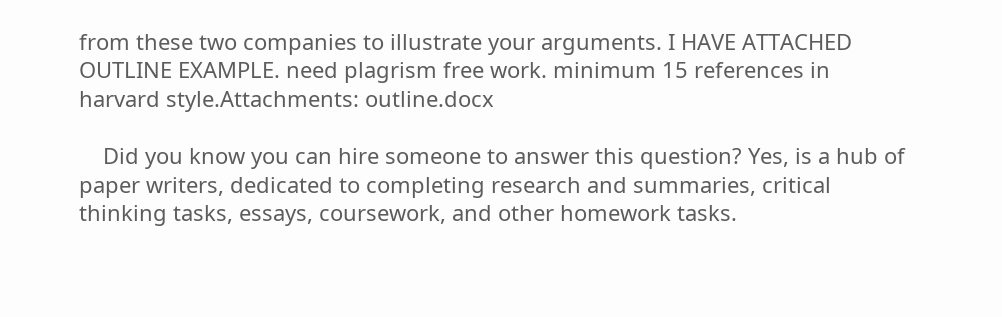from these two companies to illustrate your arguments. I HAVE ATTACHED OUTLINE EXAMPLE. need plagrism free work. minimum 15 references in harvard style.Attachments: outline.docx

    Did you know you can hire someone to answer this question? Yes, is a hub of paper writers, dedicated to completing research and summaries, critical thinking tasks, essays, coursework, and other homework tasks.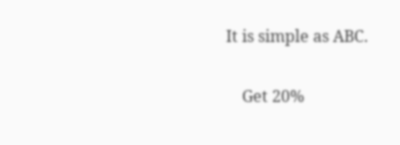It is simple as ABC.

    Get 20%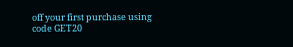off your first purchase using code GET20